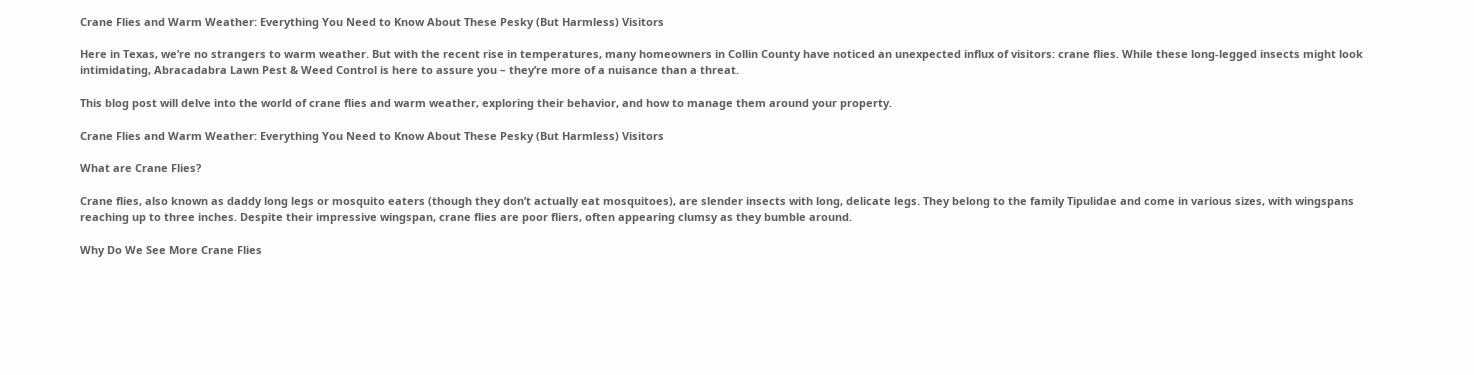Crane Flies and Warm Weather: Everything You Need to Know About These Pesky (But Harmless) Visitors

Here in Texas, we’re no strangers to warm weather. But with the recent rise in temperatures, many homeowners in Collin County have noticed an unexpected influx of visitors: crane flies. While these long-legged insects might look intimidating, Abracadabra Lawn Pest & Weed Control is here to assure you – they’re more of a nuisance than a threat.

This blog post will delve into the world of crane flies and warm weather, exploring their behavior, and how to manage them around your property.

Crane Flies and Warm Weather: Everything You Need to Know About These Pesky (But Harmless) Visitors

What are Crane Flies?

Crane flies, also known as daddy long legs or mosquito eaters (though they don’t actually eat mosquitoes), are slender insects with long, delicate legs. They belong to the family Tipulidae and come in various sizes, with wingspans reaching up to three inches. Despite their impressive wingspan, crane flies are poor fliers, often appearing clumsy as they bumble around.

Why Do We See More Crane Flies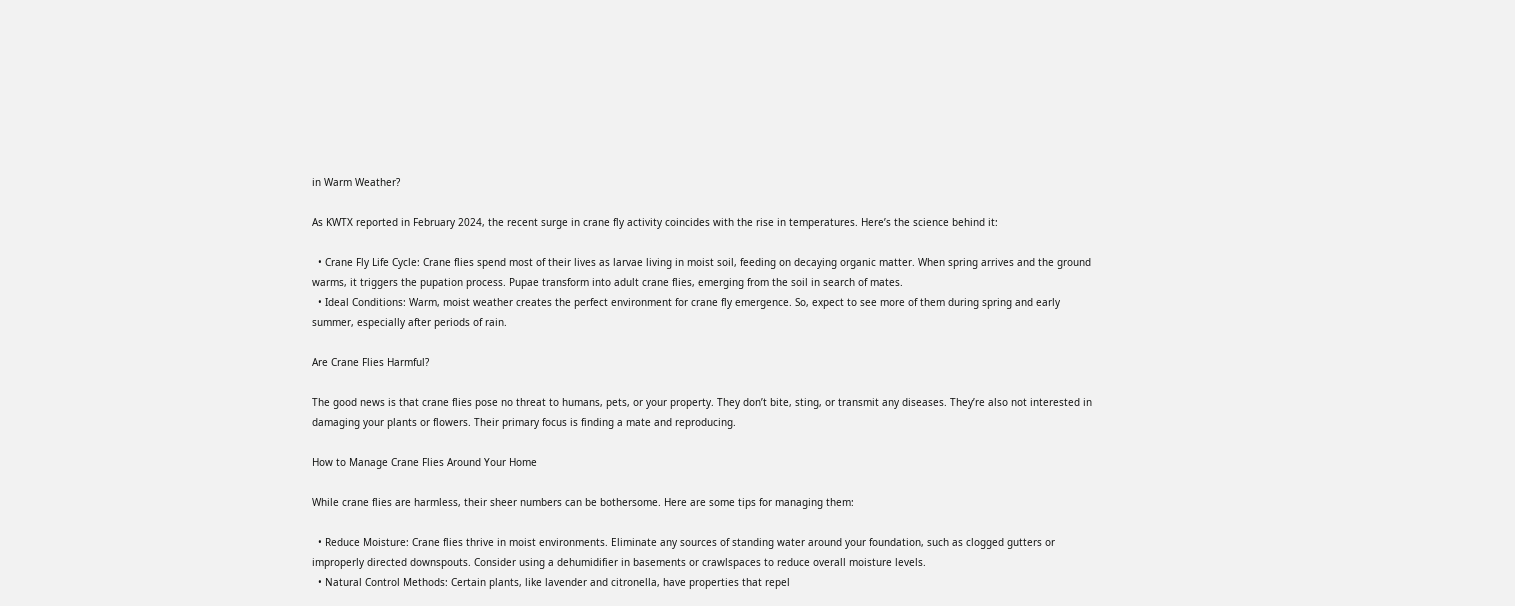in Warm Weather?

As KWTX reported in February 2024, the recent surge in crane fly activity coincides with the rise in temperatures. Here’s the science behind it:

  • Crane Fly Life Cycle: Crane flies spend most of their lives as larvae living in moist soil, feeding on decaying organic matter. When spring arrives and the ground warms, it triggers the pupation process. Pupae transform into adult crane flies, emerging from the soil in search of mates.
  • Ideal Conditions: Warm, moist weather creates the perfect environment for crane fly emergence. So, expect to see more of them during spring and early summer, especially after periods of rain.

Are Crane Flies Harmful?

The good news is that crane flies pose no threat to humans, pets, or your property. They don’t bite, sting, or transmit any diseases. They’re also not interested in damaging your plants or flowers. Their primary focus is finding a mate and reproducing.

How to Manage Crane Flies Around Your Home

While crane flies are harmless, their sheer numbers can be bothersome. Here are some tips for managing them:

  • Reduce Moisture: Crane flies thrive in moist environments. Eliminate any sources of standing water around your foundation, such as clogged gutters or improperly directed downspouts. Consider using a dehumidifier in basements or crawlspaces to reduce overall moisture levels.
  • Natural Control Methods: Certain plants, like lavender and citronella, have properties that repel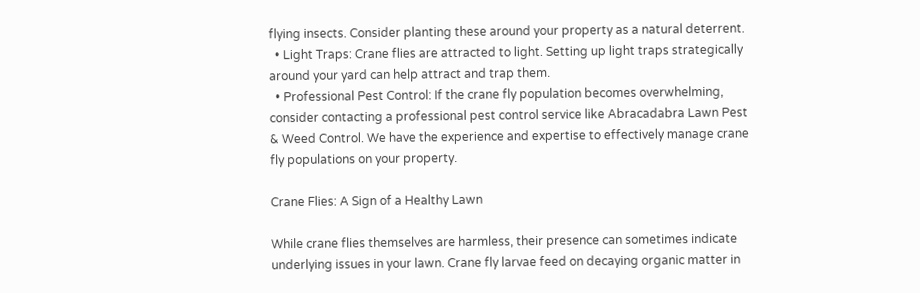flying insects. Consider planting these around your property as a natural deterrent.
  • Light Traps: Crane flies are attracted to light. Setting up light traps strategically around your yard can help attract and trap them.
  • Professional Pest Control: If the crane fly population becomes overwhelming, consider contacting a professional pest control service like Abracadabra Lawn Pest & Weed Control. We have the experience and expertise to effectively manage crane fly populations on your property.

Crane Flies: A Sign of a Healthy Lawn

While crane flies themselves are harmless, their presence can sometimes indicate underlying issues in your lawn. Crane fly larvae feed on decaying organic matter in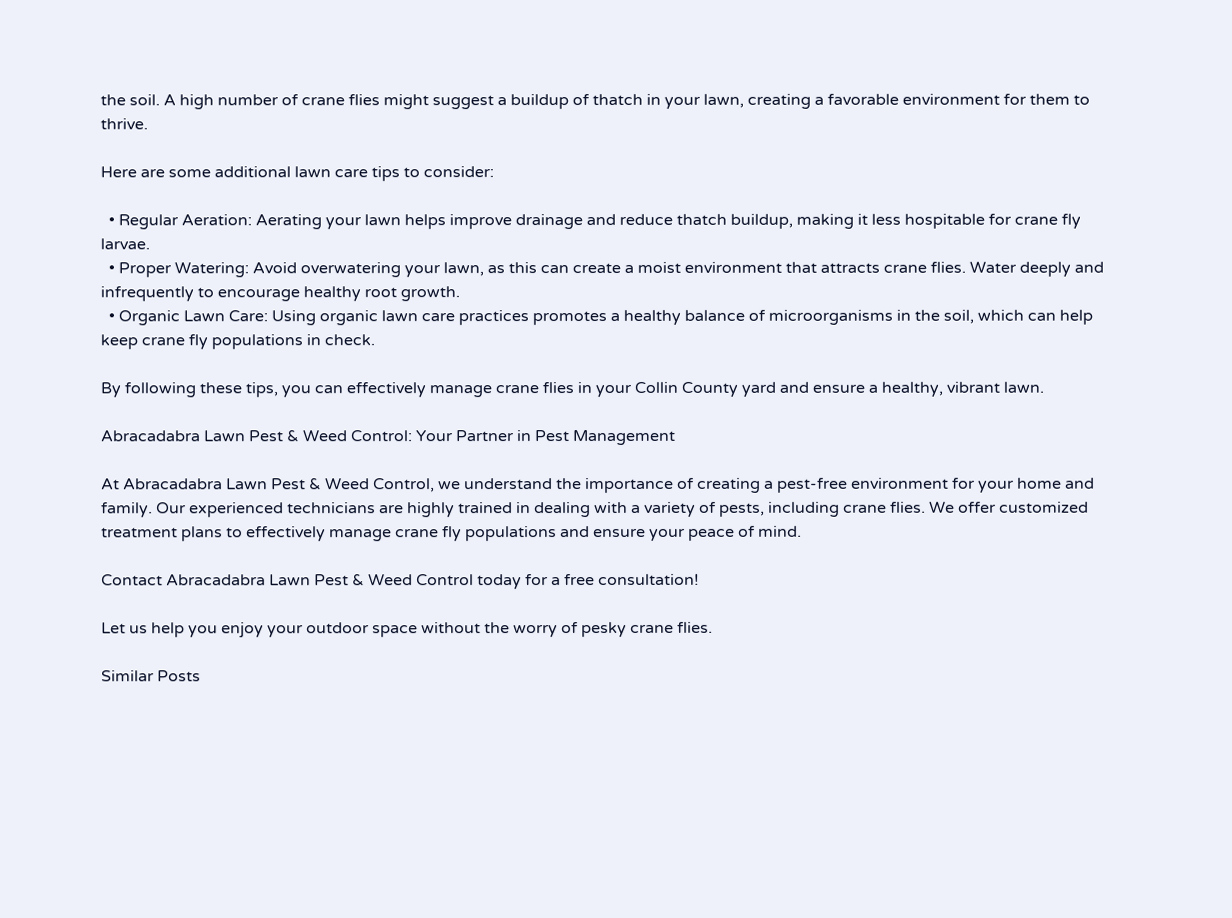the soil. A high number of crane flies might suggest a buildup of thatch in your lawn, creating a favorable environment for them to thrive.

Here are some additional lawn care tips to consider:

  • Regular Aeration: Aerating your lawn helps improve drainage and reduce thatch buildup, making it less hospitable for crane fly larvae.
  • Proper Watering: Avoid overwatering your lawn, as this can create a moist environment that attracts crane flies. Water deeply and infrequently to encourage healthy root growth.
  • Organic Lawn Care: Using organic lawn care practices promotes a healthy balance of microorganisms in the soil, which can help keep crane fly populations in check.

By following these tips, you can effectively manage crane flies in your Collin County yard and ensure a healthy, vibrant lawn.

Abracadabra Lawn Pest & Weed Control: Your Partner in Pest Management

At Abracadabra Lawn Pest & Weed Control, we understand the importance of creating a pest-free environment for your home and family. Our experienced technicians are highly trained in dealing with a variety of pests, including crane flies. We offer customized treatment plans to effectively manage crane fly populations and ensure your peace of mind.

Contact Abracadabra Lawn Pest & Weed Control today for a free consultation!

Let us help you enjoy your outdoor space without the worry of pesky crane flies.

Similar Posts